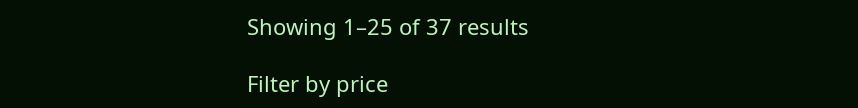Showing 1–25 of 37 results

Filter by price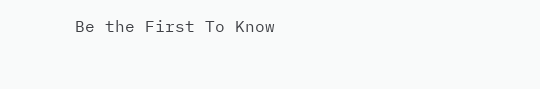Be the First To Know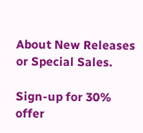About New Releases or Special Sales.

Sign-up for 30% offer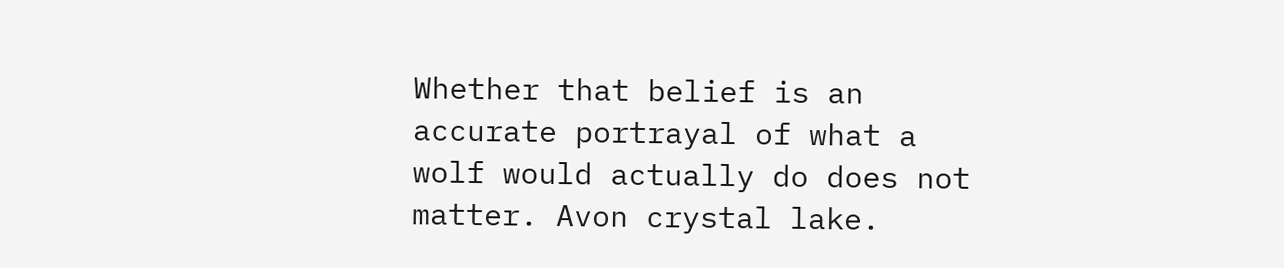Whether that belief is an accurate portrayal of what a wolf would actually do does not matter. Avon crystal lake.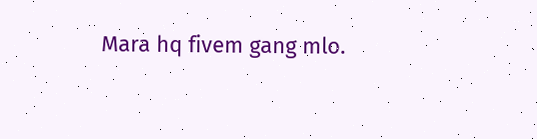Mara hq fivem gang mlo.